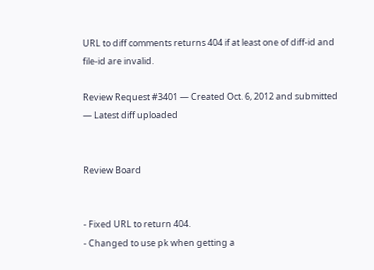URL to diff comments returns 404 if at least one of diff-id and file-id are invalid.

Review Request #3401 — Created Oct. 6, 2012 and submitted — Latest diff uploaded


Review Board


- Fixed URL to return 404.
- Changed to use pk when getting a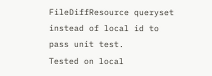FileDiffResource queryset instead of local id to pass unit test.
Tested on local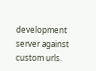development server against custom urls.